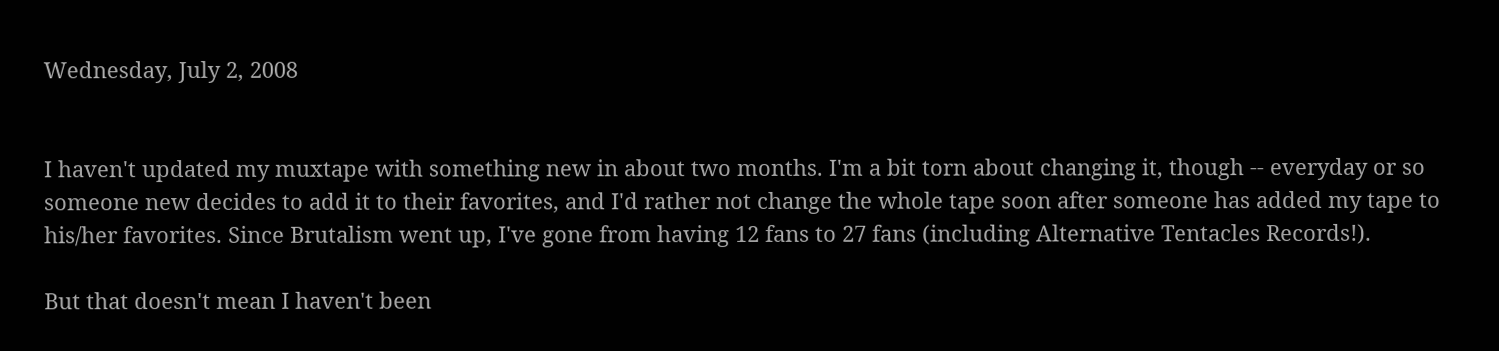Wednesday, July 2, 2008


I haven't updated my muxtape with something new in about two months. I'm a bit torn about changing it, though -- everyday or so someone new decides to add it to their favorites, and I'd rather not change the whole tape soon after someone has added my tape to his/her favorites. Since Brutalism went up, I've gone from having 12 fans to 27 fans (including Alternative Tentacles Records!).

But that doesn't mean I haven't been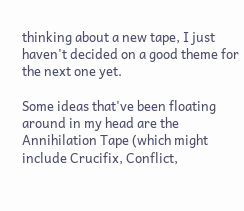thinking about a new tape, I just haven't decided on a good theme for the next one yet.

Some ideas that've been floating around in my head are the Annihilation Tape (which might include Crucifix, Conflict,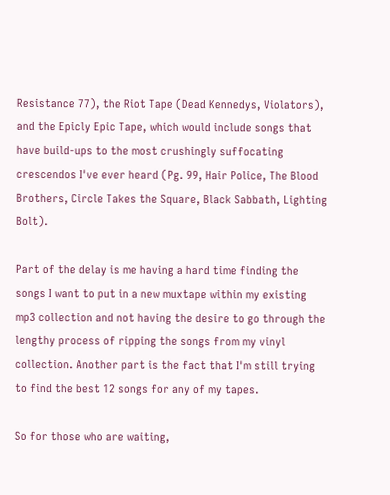Resistance 77), the Riot Tape (Dead Kennedys, Violators), and the Epicly Epic Tape, which would include songs that have build-ups to the most crushingly suffocating crescendos I've ever heard (Pg. 99, Hair Police, The Blood Brothers, Circle Takes the Square, Black Sabbath, Lighting Bolt).

Part of the delay is me having a hard time finding the songs I want to put in a new muxtape within my existing mp3 collection and not having the desire to go through the lengthy process of ripping the songs from my vinyl collection. Another part is the fact that I'm still trying to find the best 12 songs for any of my tapes.

So for those who are waiting,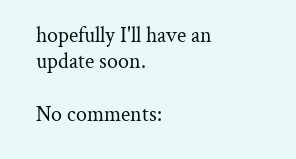hopefully I'll have an update soon.

No comments: